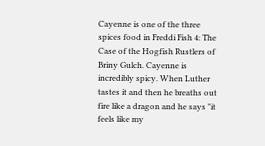Cayenne is one of the three spices food in Freddi Fish 4: The Case of the Hogfish Rustlers of Briny Gulch. Cayenne is incredibly spicy. When Luther tastes it and then he breaths out fire like a dragon and he says "it feels like my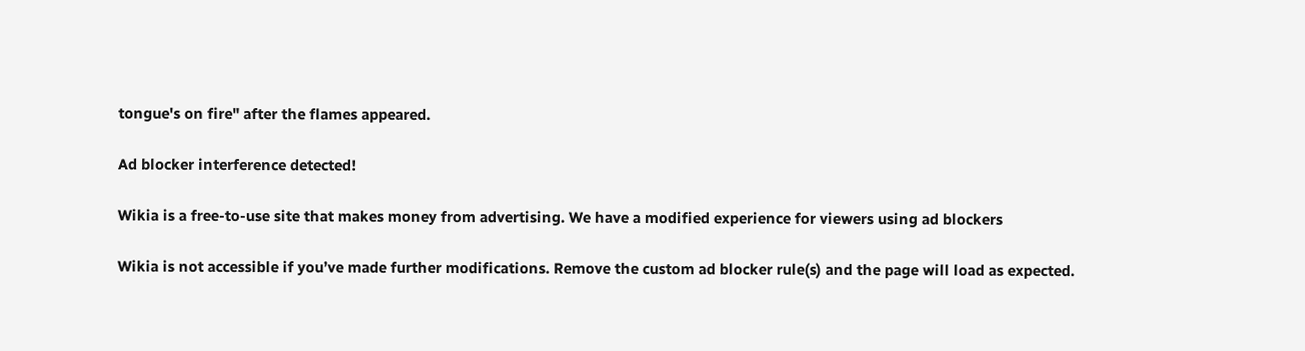tongue's on fire" after the flames appeared.

Ad blocker interference detected!

Wikia is a free-to-use site that makes money from advertising. We have a modified experience for viewers using ad blockers

Wikia is not accessible if you’ve made further modifications. Remove the custom ad blocker rule(s) and the page will load as expected.